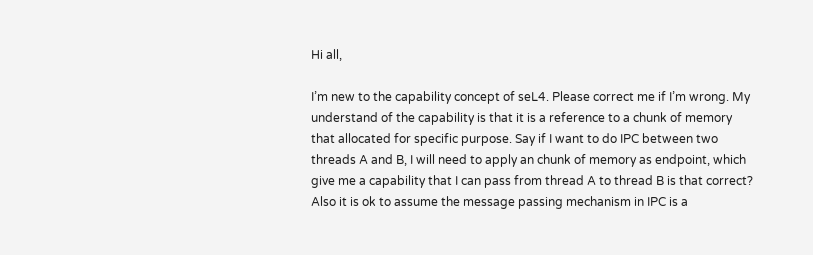Hi all,

I’m new to the capability concept of seL4. Please correct me if I’m wrong. My
understand of the capability is that it is a reference to a chunk of memory
that allocated for specific purpose. Say if I want to do IPC between two
threads A and B, I will need to apply an chunk of memory as endpoint, which
give me a capability that I can pass from thread A to thread B is that correct?
Also it is ok to assume the message passing mechanism in IPC is a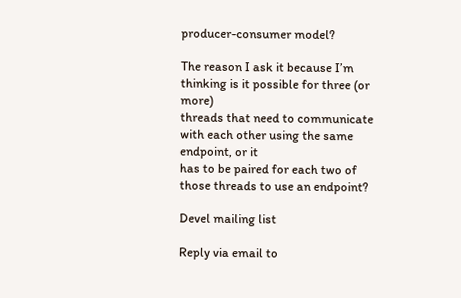producer-consumer model?

The reason I ask it because I’m thinking is it possible for three (or more)
threads that need to communicate with each other using the same endpoint, or it
has to be paired for each two of those threads to use an endpoint?

Devel mailing list

Reply via email to